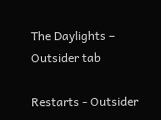The Daylights – Outsider tab

Restarts - Outsider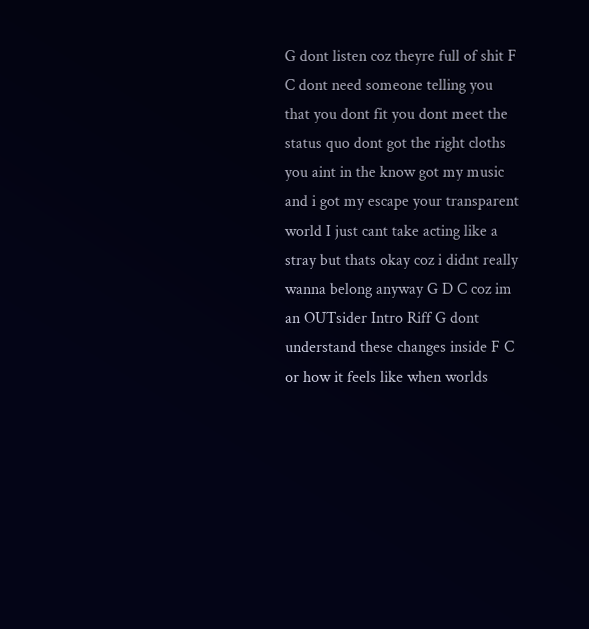G dont listen coz theyre full of shit F C dont need someone telling you that you dont fit you dont meet the status quo dont got the right cloths you aint in the know got my music and i got my escape your transparent world I just cant take acting like a stray but thats okay coz i didnt really wanna belong anyway G D C coz im an OUTsider Intro Riff G dont understand these changes inside F C or how it feels like when worlds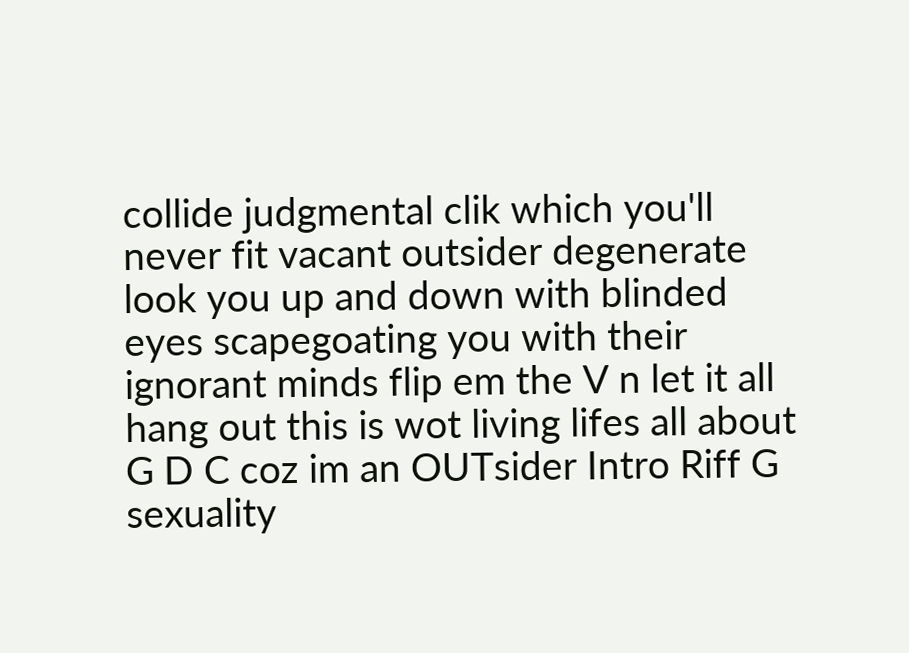collide judgmental clik which you'll never fit vacant outsider degenerate look you up and down with blinded eyes scapegoating you with their ignorant minds flip em the V n let it all hang out this is wot living lifes all about G D C coz im an OUTsider Intro Riff G sexuality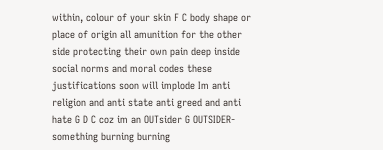within, colour of your skin F C body shape or place of origin all amunition for the other side protecting their own pain deep inside social norms and moral codes these justifications soon will implode Im anti religion and anti state anti greed and anti hate G D C coz im an OUTsider G OUTSIDER-something burning burning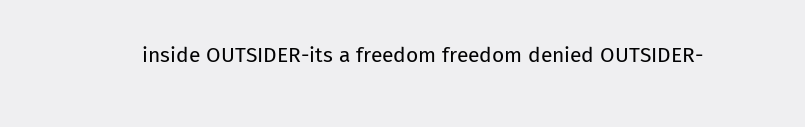inside OUTSIDER-its a freedom freedom denied OUTSIDER-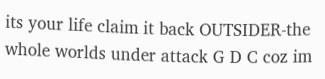its your life claim it back OUTSIDER-the whole worlds under attack G D C coz im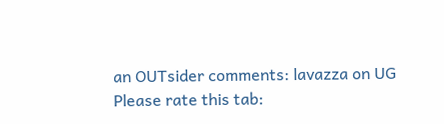an OUTsider comments: lavazza on UG
Please rate this tab: